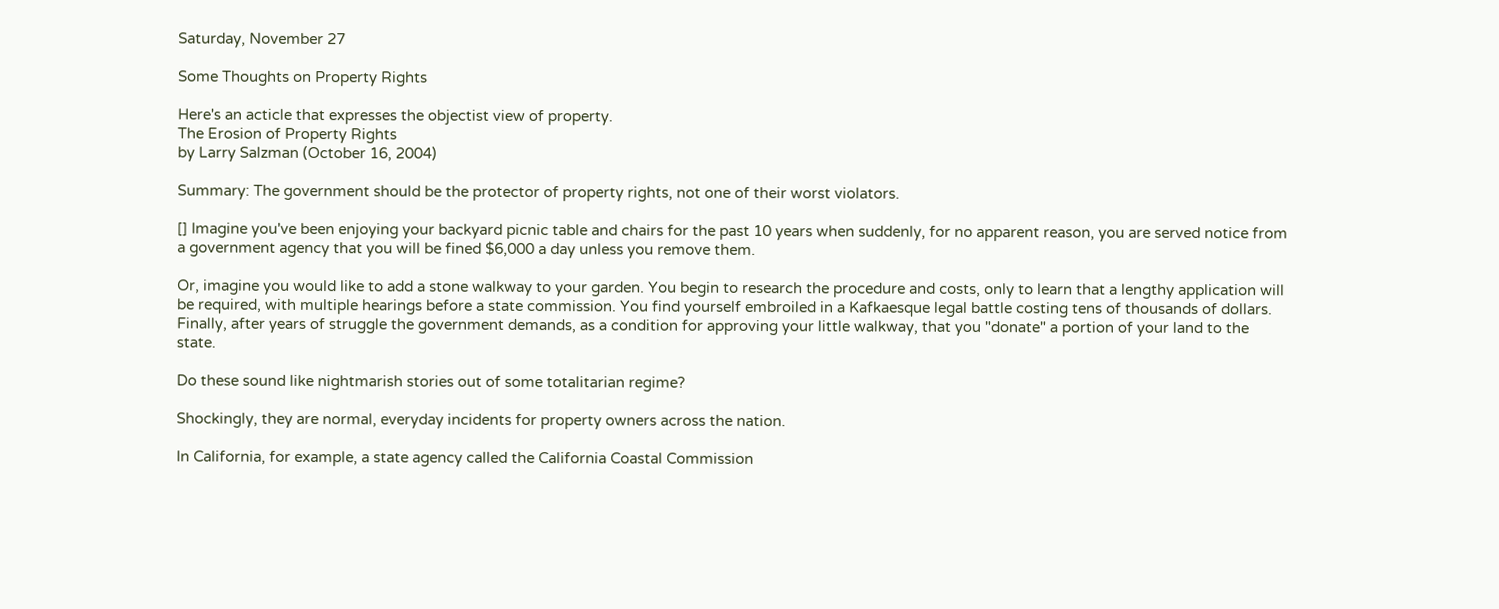Saturday, November 27

Some Thoughts on Property Rights

Here's an acticle that expresses the objectist view of property.
The Erosion of Property Rights
by Larry Salzman (October 16, 2004)

Summary: The government should be the protector of property rights, not one of their worst violators.

[] Imagine you've been enjoying your backyard picnic table and chairs for the past 10 years when suddenly, for no apparent reason, you are served notice from a government agency that you will be fined $6,000 a day unless you remove them.

Or, imagine you would like to add a stone walkway to your garden. You begin to research the procedure and costs, only to learn that a lengthy application will be required, with multiple hearings before a state commission. You find yourself embroiled in a Kafkaesque legal battle costing tens of thousands of dollars. Finally, after years of struggle the government demands, as a condition for approving your little walkway, that you "donate" a portion of your land to the state.

Do these sound like nightmarish stories out of some totalitarian regime?

Shockingly, they are normal, everyday incidents for property owners across the nation.

In California, for example, a state agency called the California Coastal Commission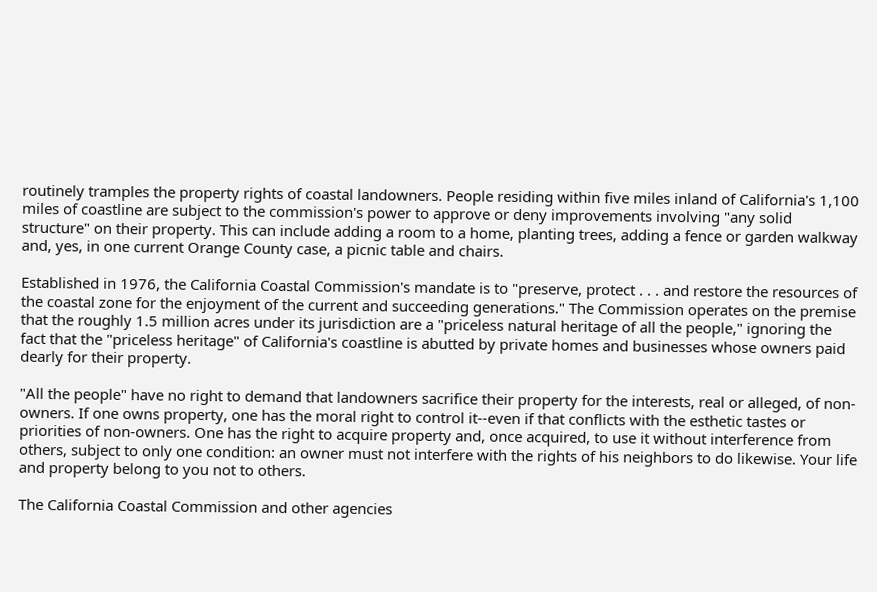routinely tramples the property rights of coastal landowners. People residing within five miles inland of California's 1,100 miles of coastline are subject to the commission's power to approve or deny improvements involving "any solid structure" on their property. This can include adding a room to a home, planting trees, adding a fence or garden walkway and, yes, in one current Orange County case, a picnic table and chairs.

Established in 1976, the California Coastal Commission's mandate is to "preserve, protect . . . and restore the resources of the coastal zone for the enjoyment of the current and succeeding generations." The Commission operates on the premise that the roughly 1.5 million acres under its jurisdiction are a "priceless natural heritage of all the people," ignoring the fact that the "priceless heritage" of California's coastline is abutted by private homes and businesses whose owners paid dearly for their property.

"All the people" have no right to demand that landowners sacrifice their property for the interests, real or alleged, of non-owners. If one owns property, one has the moral right to control it--even if that conflicts with the esthetic tastes or priorities of non-owners. One has the right to acquire property and, once acquired, to use it without interference from others, subject to only one condition: an owner must not interfere with the rights of his neighbors to do likewise. Your life and property belong to you not to others.

The California Coastal Commission and other agencies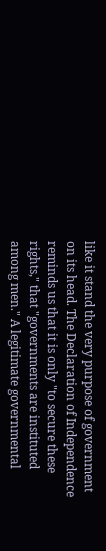like it stand the very purpose of government on its head. The Declaration of Independence reminds us that it is only "to secure these rights," that "governments are instituted among men." A legitimate governmental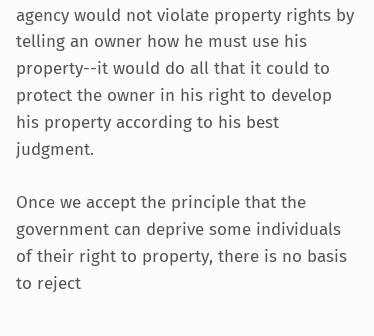agency would not violate property rights by telling an owner how he must use his property--it would do all that it could to protect the owner in his right to develop his property according to his best judgment.

Once we accept the principle that the government can deprive some individuals of their right to property, there is no basis to reject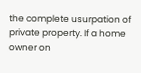the complete usurpation of private property. If a home owner on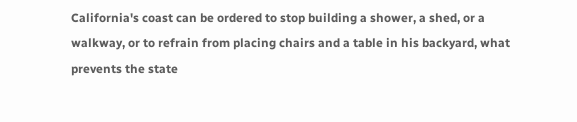California's coast can be ordered to stop building a shower, a shed, or a walkway, or to refrain from placing chairs and a table in his backyard, what prevents the state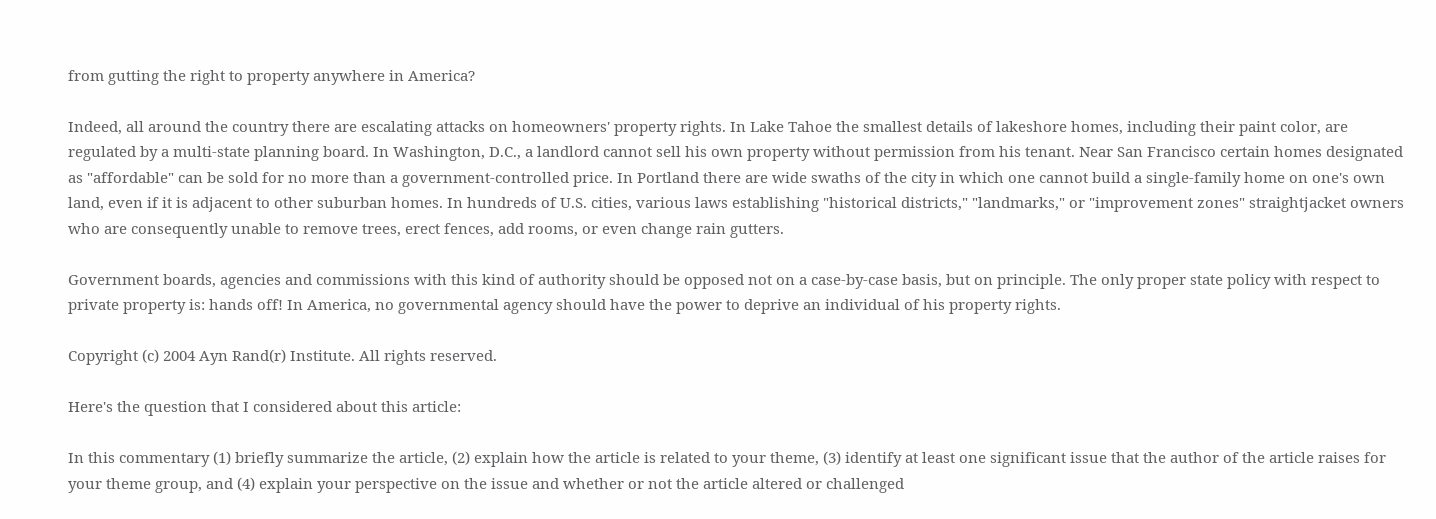from gutting the right to property anywhere in America?

Indeed, all around the country there are escalating attacks on homeowners' property rights. In Lake Tahoe the smallest details of lakeshore homes, including their paint color, are regulated by a multi-state planning board. In Washington, D.C., a landlord cannot sell his own property without permission from his tenant. Near San Francisco certain homes designated as "affordable" can be sold for no more than a government-controlled price. In Portland there are wide swaths of the city in which one cannot build a single-family home on one's own land, even if it is adjacent to other suburban homes. In hundreds of U.S. cities, various laws establishing "historical districts," "landmarks," or "improvement zones" straightjacket owners who are consequently unable to remove trees, erect fences, add rooms, or even change rain gutters.

Government boards, agencies and commissions with this kind of authority should be opposed not on a case-by-case basis, but on principle. The only proper state policy with respect to private property is: hands off! In America, no governmental agency should have the power to deprive an individual of his property rights.

Copyright (c) 2004 Ayn Rand(r) Institute. All rights reserved.

Here's the question that I considered about this article:

In this commentary (1) briefly summarize the article, (2) explain how the article is related to your theme, (3) identify at least one significant issue that the author of the article raises for your theme group, and (4) explain your perspective on the issue and whether or not the article altered or challenged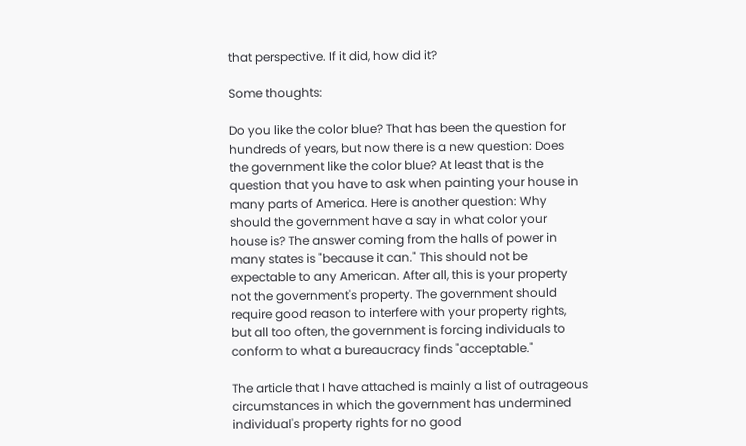that perspective. If it did, how did it?

Some thoughts:

Do you like the color blue? That has been the question for hundreds of years, but now there is a new question: Does the government like the color blue? At least that is the question that you have to ask when painting your house in many parts of America. Here is another question: Why should the government have a say in what color your house is? The answer coming from the halls of power in many states is "because it can." This should not be expectable to any American. After all, this is your property not the government's property. The government should require good reason to interfere with your property rights, but all too often, the government is forcing individuals to conform to what a bureaucracy finds "acceptable."

The article that I have attached is mainly a list of outrageous circumstances in which the government has undermined individual's property rights for no good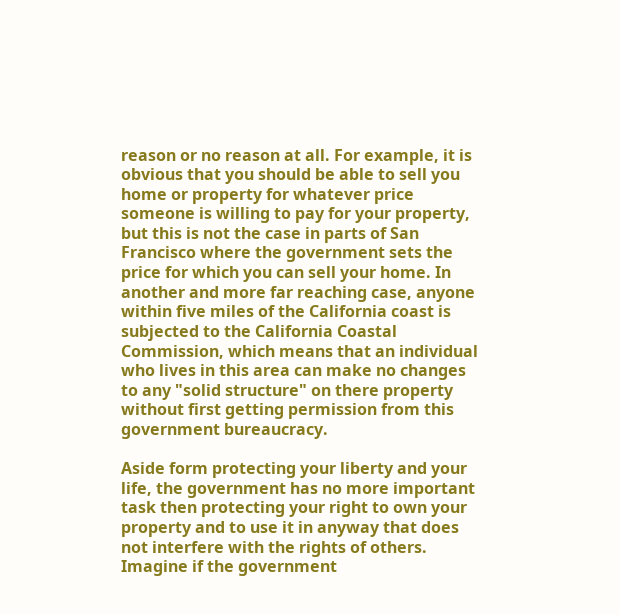reason or no reason at all. For example, it is obvious that you should be able to sell you home or property for whatever price someone is willing to pay for your property, but this is not the case in parts of San Francisco where the government sets the price for which you can sell your home. In another and more far reaching case, anyone within five miles of the California coast is subjected to the California Coastal Commission, which means that an individual who lives in this area can make no changes to any "solid structure" on there property without first getting permission from this government bureaucracy.

Aside form protecting your liberty and your life, the government has no more important task then protecting your right to own your property and to use it in anyway that does not interfere with the rights of others. Imagine if the government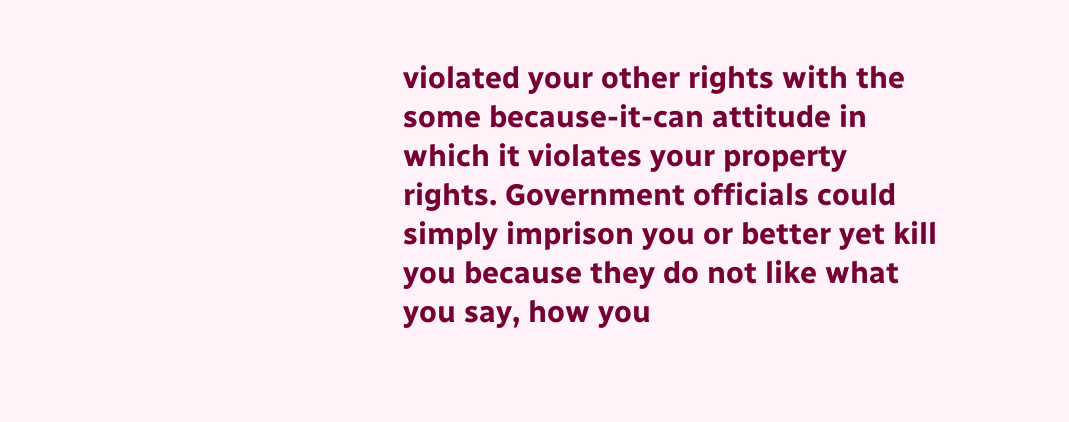violated your other rights with the some because-it-can attitude in which it violates your property rights. Government officials could simply imprison you or better yet kill you because they do not like what you say, how you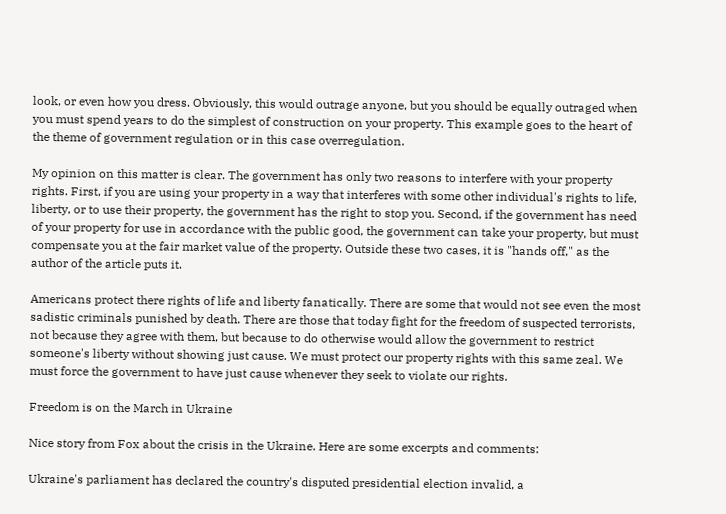look, or even how you dress. Obviously, this would outrage anyone, but you should be equally outraged when you must spend years to do the simplest of construction on your property. This example goes to the heart of the theme of government regulation or in this case overregulation.

My opinion on this matter is clear. The government has only two reasons to interfere with your property rights. First, if you are using your property in a way that interferes with some other individual's rights to life, liberty, or to use their property, the government has the right to stop you. Second, if the government has need of your property for use in accordance with the public good, the government can take your property, but must compensate you at the fair market value of the property. Outside these two cases, it is "hands off," as the author of the article puts it.

Americans protect there rights of life and liberty fanatically. There are some that would not see even the most sadistic criminals punished by death. There are those that today fight for the freedom of suspected terrorists, not because they agree with them, but because to do otherwise would allow the government to restrict someone's liberty without showing just cause. We must protect our property rights with this same zeal. We must force the government to have just cause whenever they seek to violate our rights.

Freedom is on the March in Ukraine

Nice story from Fox about the crisis in the Ukraine. Here are some excerpts and comments:

Ukraine's parliament has declared the country's disputed presidential election invalid, a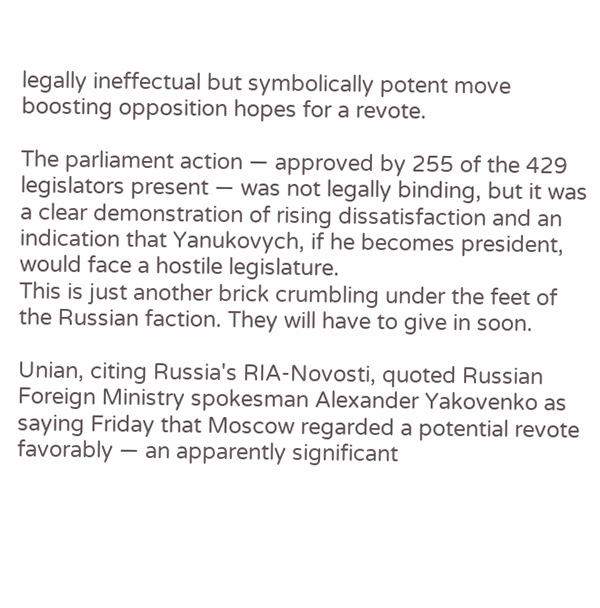legally ineffectual but symbolically potent move boosting opposition hopes for a revote.

The parliament action — approved by 255 of the 429 legislators present — was not legally binding, but it was a clear demonstration of rising dissatisfaction and an indication that Yanukovych, if he becomes president, would face a hostile legislature.
This is just another brick crumbling under the feet of the Russian faction. They will have to give in soon.

Unian, citing Russia's RIA-Novosti, quoted Russian Foreign Ministry spokesman Alexander Yakovenko as saying Friday that Moscow regarded a potential revote favorably — an apparently significant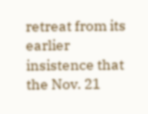retreat from its earlier insistence that the Nov. 21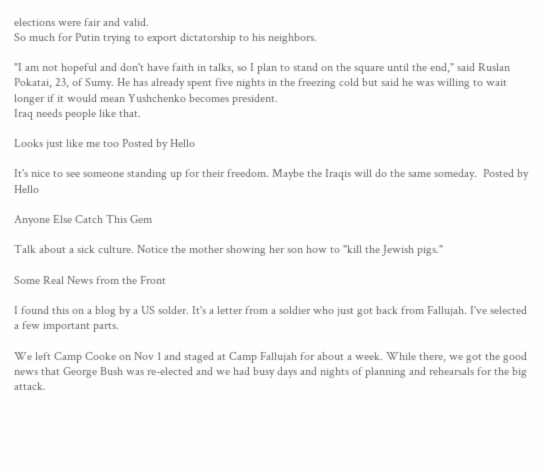elections were fair and valid.
So much for Putin trying to export dictatorship to his neighbors.

"I am not hopeful and don't have faith in talks, so I plan to stand on the square until the end," said Ruslan Pokatai, 23, of Sumy. He has already spent five nights in the freezing cold but said he was willing to wait longer if it would mean Yushchenko becomes president.
Iraq needs people like that.

Looks just like me too Posted by Hello

It's nice to see someone standing up for their freedom. Maybe the Iraqis will do the same someday.  Posted by Hello

Anyone Else Catch This Gem

Talk about a sick culture. Notice the mother showing her son how to "kill the Jewish pigs."

Some Real News from the Front

I found this on a blog by a US solder. It's a letter from a soldier who just got back from Fallujah. I've selected a few important parts.

We left Camp Cooke on Nov 1 and staged at Camp Fallujah for about a week. While there, we got the good news that George Bush was re-elected and we had busy days and nights of planning and rehearsals for the big attack.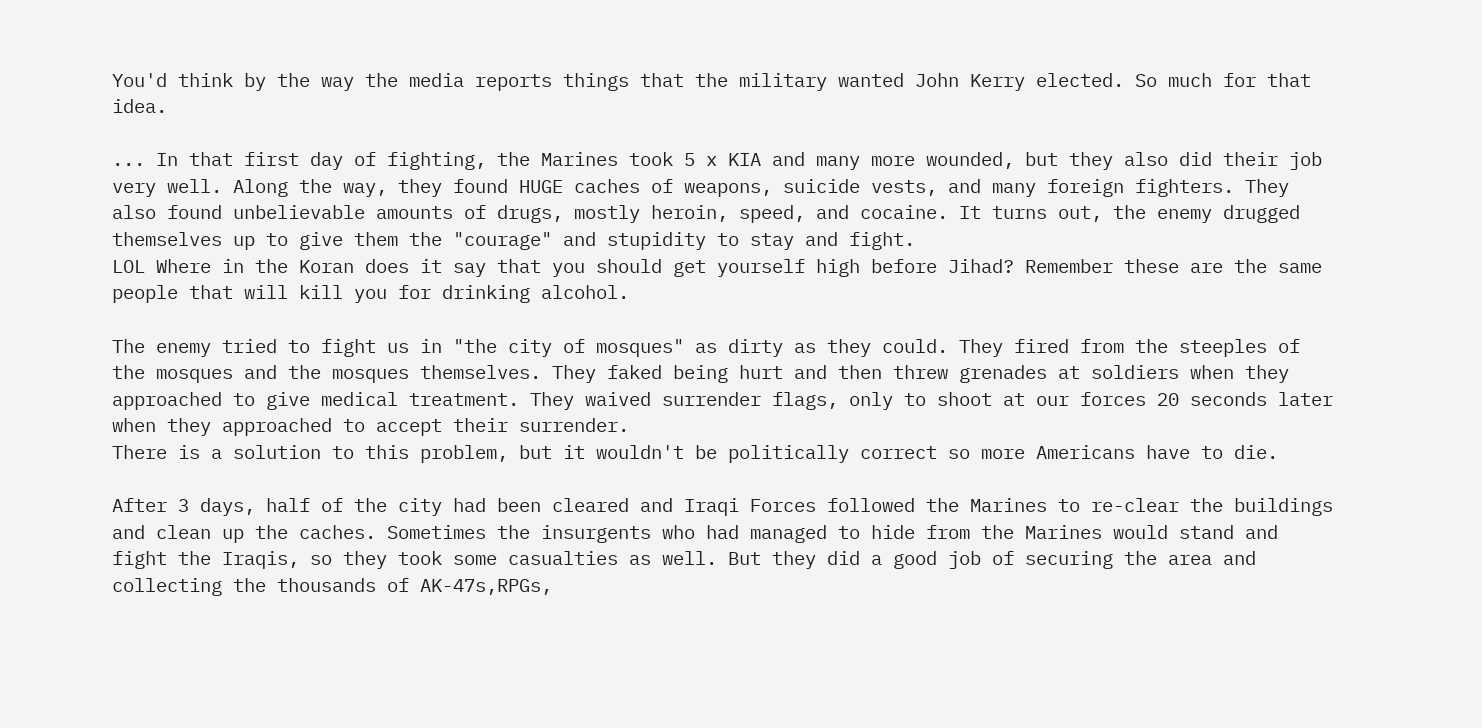You'd think by the way the media reports things that the military wanted John Kerry elected. So much for that idea.

... In that first day of fighting, the Marines took 5 x KIA and many more wounded, but they also did their job very well. Along the way, they found HUGE caches of weapons, suicide vests, and many foreign fighters. They also found unbelievable amounts of drugs, mostly heroin, speed, and cocaine. It turns out, the enemy drugged themselves up to give them the "courage" and stupidity to stay and fight.
LOL Where in the Koran does it say that you should get yourself high before Jihad? Remember these are the same people that will kill you for drinking alcohol.

The enemy tried to fight us in "the city of mosques" as dirty as they could. They fired from the steeples of the mosques and the mosques themselves. They faked being hurt and then threw grenades at soldiers when they approached to give medical treatment. They waived surrender flags, only to shoot at our forces 20 seconds later when they approached to accept their surrender.
There is a solution to this problem, but it wouldn't be politically correct so more Americans have to die.

After 3 days, half of the city had been cleared and Iraqi Forces followed the Marines to re-clear the buildings and clean up the caches. Sometimes the insurgents who had managed to hide from the Marines would stand and fight the Iraqis, so they took some casualties as well. But they did a good job of securing the area and collecting the thousands of AK-47s,RPGs,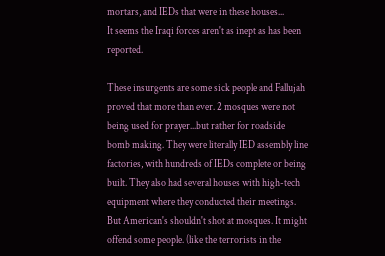mortars, and IEDs that were in these houses...
It seems the Iraqi forces aren't as inept as has been reported.

These insurgents are some sick people and Fallujah proved that more than ever. 2 mosques were not being used for prayer...but rather for roadside bomb making. They were literally IED assembly line factories, with hundreds of IEDs complete or being built. They also had several houses with high-tech equipment where they conducted their meetings.
But American's shouldn't shot at mosques. It might offend some people. (like the terrorists in the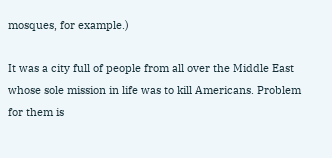mosques, for example.)

It was a city full of people from all over the Middle East whose sole mission in life was to kill Americans. Problem for them is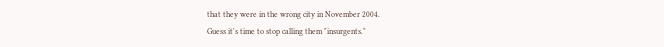that they were in the wrong city in November 2004.
Guess it's time to stop calling them "insurgents."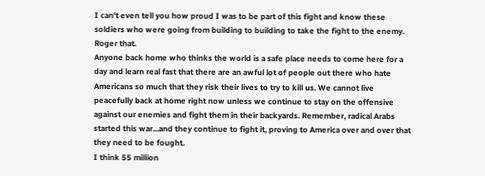I can't even tell you how proud I was to be part of this fight and know these soldiers who were going from building to building to take the fight to the enemy.
Roger that.
Anyone back home who thinks the world is a safe place needs to come here for a day and learn real fast that there are an awful lot of people out there who hate Americans so much that they risk their lives to try to kill us. We cannot live peacefully back at home right now unless we continue to stay on the offensive against our enemies and fight them in their backyards. Remember, radical Arabs started this war...and they continue to fight it, proving to America over and over that they need to be fought.
I think 55 million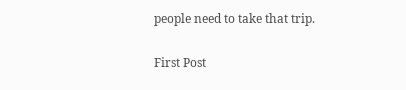people need to take that trip.

First Post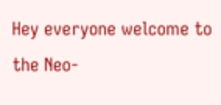Hey everyone welcome to the Neo-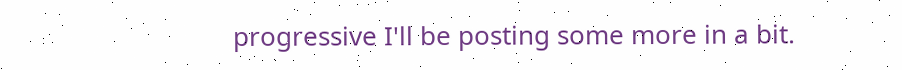progressive I'll be posting some more in a bit.